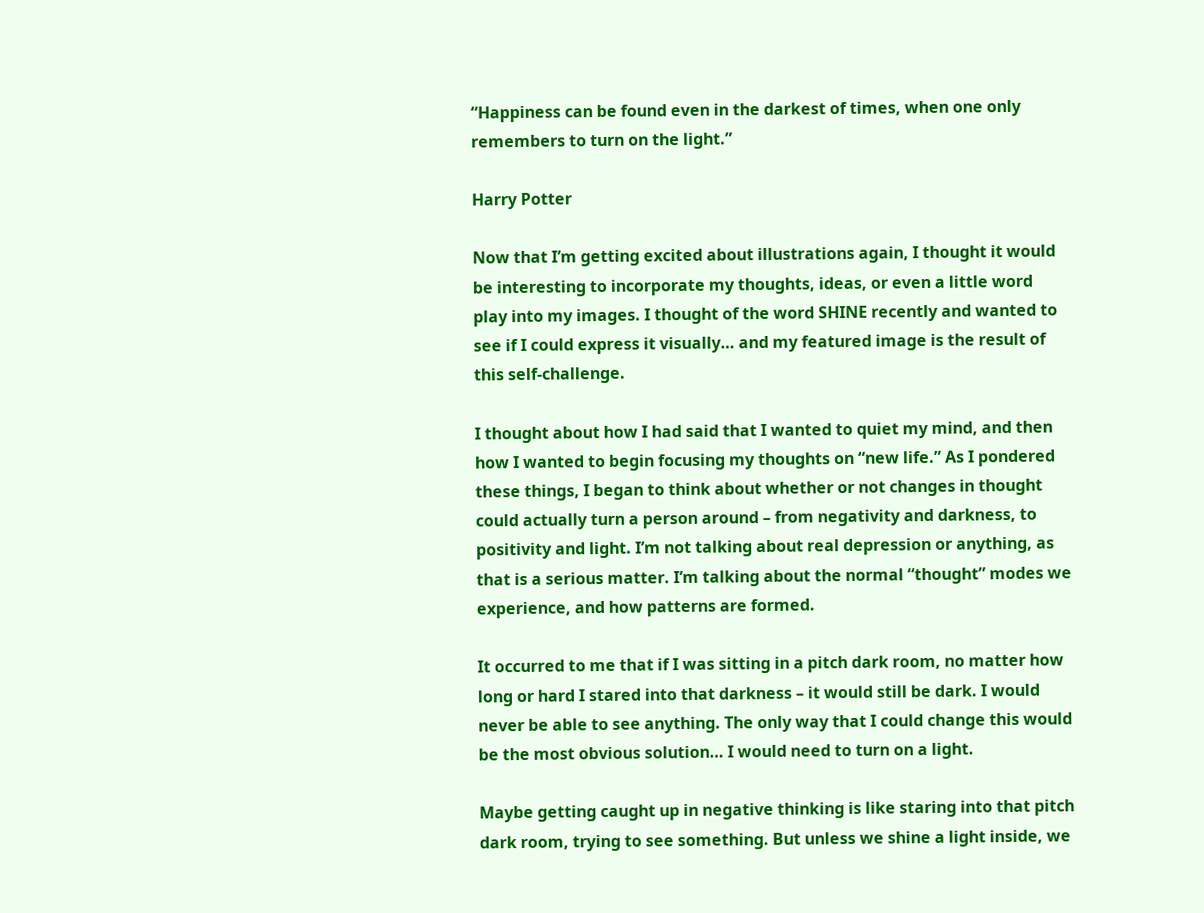“Happiness can be found even in the darkest of times, when one only remembers to turn on the light.”

Harry Potter

Now that I’m getting excited about illustrations again, I thought it would be interesting to incorporate my thoughts, ideas, or even a little word play into my images. I thought of the word SHINE recently and wanted to see if I could express it visually… and my featured image is the result of this self-challenge.

I thought about how I had said that I wanted to quiet my mind, and then how I wanted to begin focusing my thoughts on “new life.” As I pondered these things, I began to think about whether or not changes in thought could actually turn a person around – from negativity and darkness, to positivity and light. I’m not talking about real depression or anything, as that is a serious matter. I’m talking about the normal “thought” modes we experience, and how patterns are formed.

It occurred to me that if I was sitting in a pitch dark room, no matter how long or hard I stared into that darkness – it would still be dark. I would never be able to see anything. The only way that I could change this would be the most obvious solution… I would need to turn on a light.

Maybe getting caught up in negative thinking is like staring into that pitch dark room, trying to see something. But unless we shine a light inside, we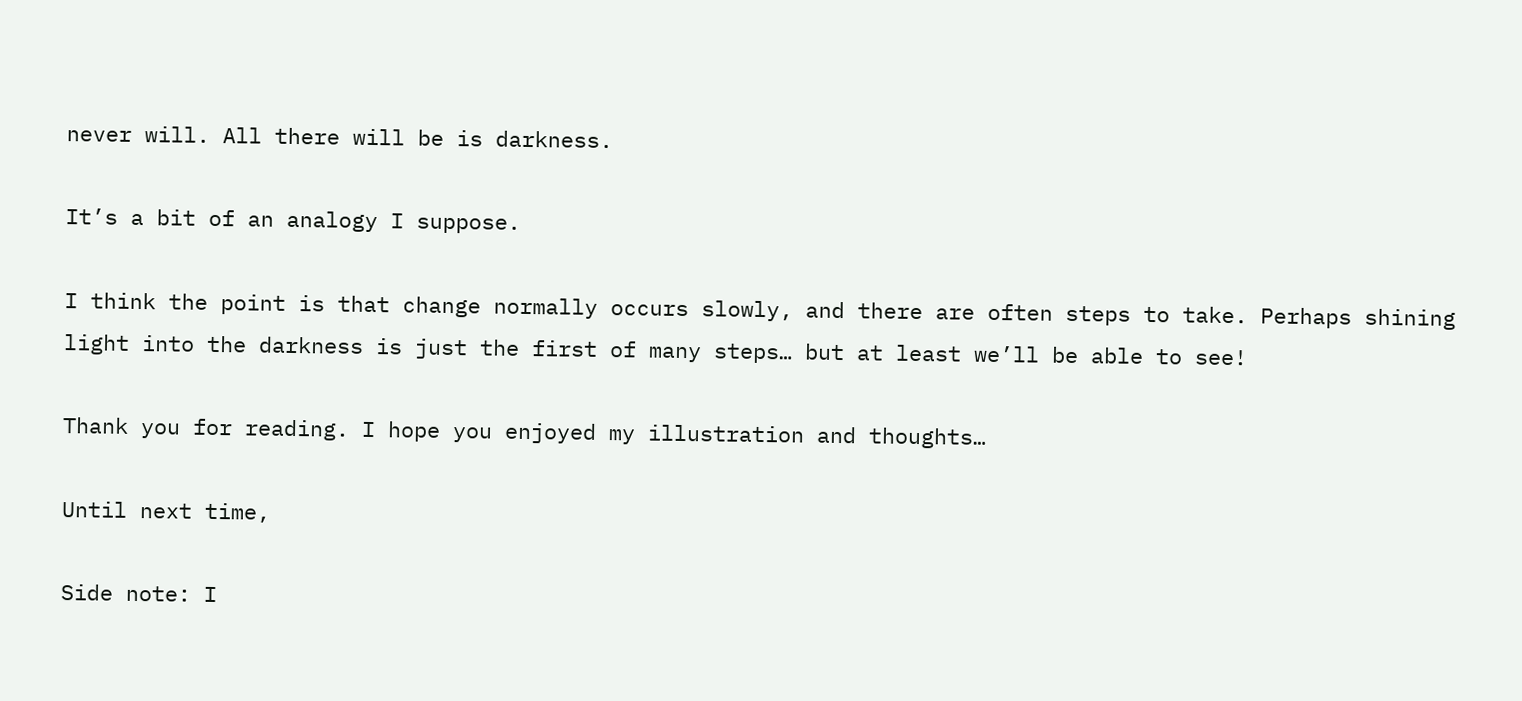never will. All there will be is darkness.

It’s a bit of an analogy I suppose.

I think the point is that change normally occurs slowly, and there are often steps to take. Perhaps shining light into the darkness is just the first of many steps… but at least we’ll be able to see!

Thank you for reading. I hope you enjoyed my illustration and thoughts…

Until next time,

Side note: I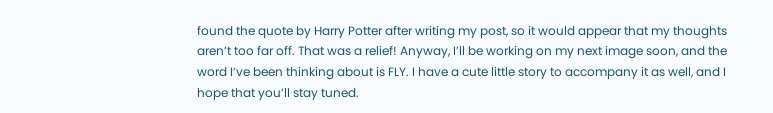found the quote by Harry Potter after writing my post, so it would appear that my thoughts aren’t too far off. That was a relief! Anyway, I’ll be working on my next image soon, and the word I’ve been thinking about is FLY. I have a cute little story to accompany it as well, and I hope that you’ll stay tuned.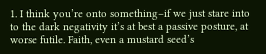1. I think you’re onto something–if we just stare into to the dark negativity it’s at best a passive posture, at worse futile. Faith, even a mustard seed’s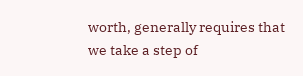worth, generally requires that we take a step of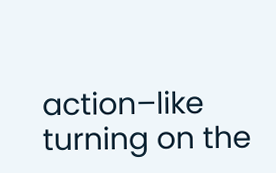action–like turning on the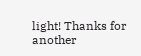light! Thanks for another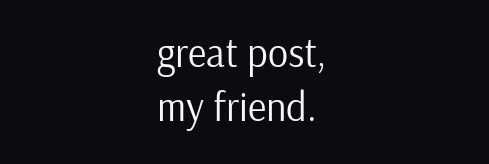great post, my friend.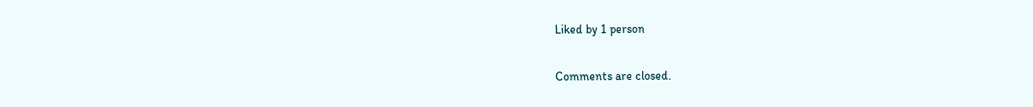Liked by 1 person

Comments are closed.